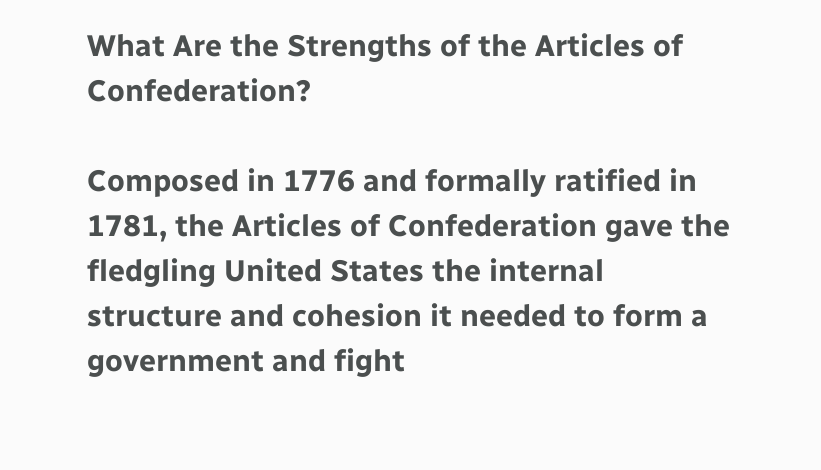What Are the Strengths of the Articles of Confederation?

Composed in 1776 and formally ratified in 1781, the Articles of Confederation gave the fledgling United States the internal structure and cohesion it needed to form a government and fight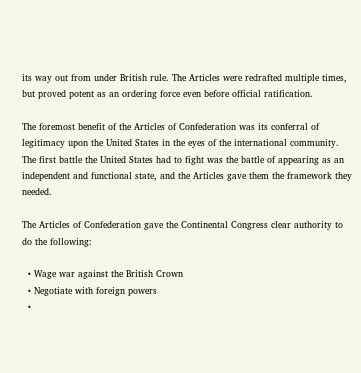its way out from under British rule. The Articles were redrafted multiple times, but proved potent as an ordering force even before official ratification.

The foremost benefit of the Articles of Confederation was its conferral of legitimacy upon the United States in the eyes of the international community. The first battle the United States had to fight was the battle of appearing as an independent and functional state, and the Articles gave them the framework they needed.

The Articles of Confederation gave the Continental Congress clear authority to do the following:

  • Wage war against the British Crown
  • Negotiate with foreign powers
  •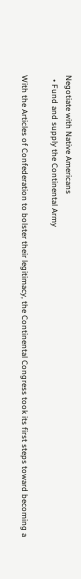Negotiate with Native Americans
  • Fund and supply the Continental Army

With the Articles of Confederation to bolster their legitimacy, the Continental Congress took its first steps toward becoming a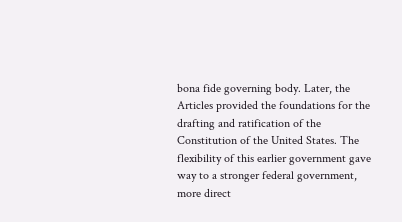bona fide governing body. Later, the Articles provided the foundations for the drafting and ratification of the Constitution of the United States. The flexibility of this earlier government gave way to a stronger federal government, more direct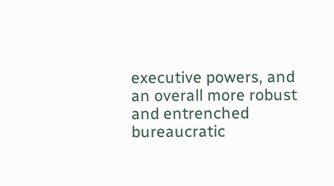executive powers, and an overall more robust and entrenched bureaucratic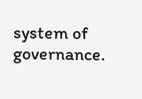system of governance.